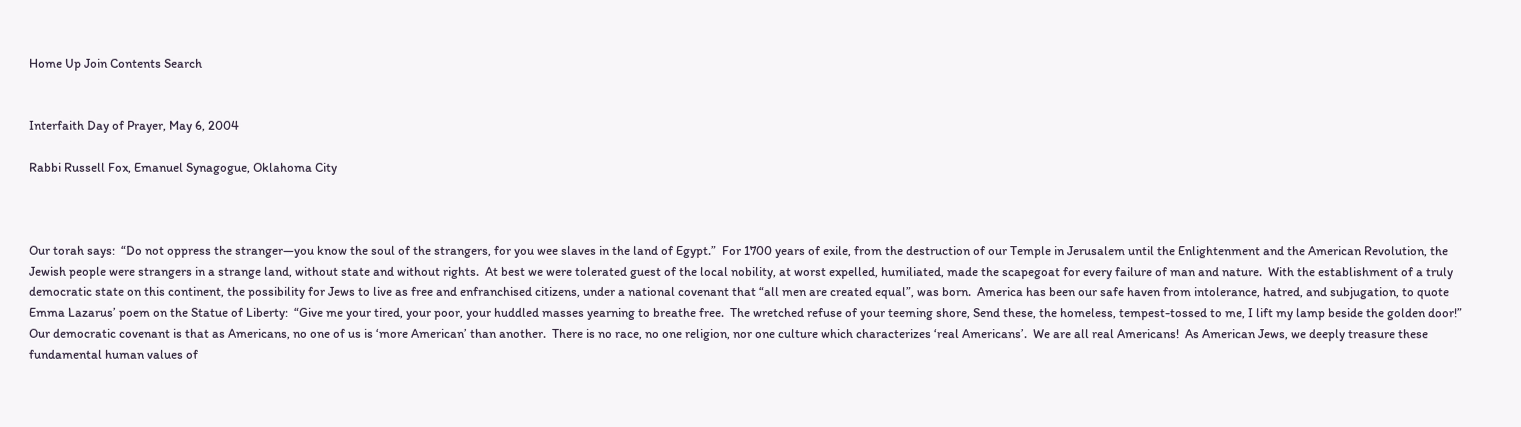Home Up Join Contents Search


Interfaith Day of Prayer, May 6, 2004

Rabbi Russell Fox, Emanuel Synagogue, Oklahoma City



Our torah says:  “Do not oppress the stranger—you know the soul of the strangers, for you wee slaves in the land of Egypt.”  For 1700 years of exile, from the destruction of our Temple in Jerusalem until the Enlightenment and the American Revolution, the Jewish people were strangers in a strange land, without state and without rights.  At best we were tolerated guest of the local nobility, at worst expelled, humiliated, made the scapegoat for every failure of man and nature.  With the establishment of a truly democratic state on this continent, the possibility for Jews to live as free and enfranchised citizens, under a national covenant that “all men are created equal”, was born.  America has been our safe haven from intolerance, hatred, and subjugation, to quote Emma Lazarus’ poem on the Statue of Liberty:  “Give me your tired, your poor, your huddled masses yearning to breathe free.  The wretched refuse of your teeming shore, Send these, the homeless, tempest-tossed to me, I lift my lamp beside the golden door!”  Our democratic covenant is that as Americans, no one of us is ‘more American’ than another.  There is no race, no one religion, nor one culture which characterizes ‘real Americans’.  We are all real Americans!  As American Jews, we deeply treasure these fundamental human values of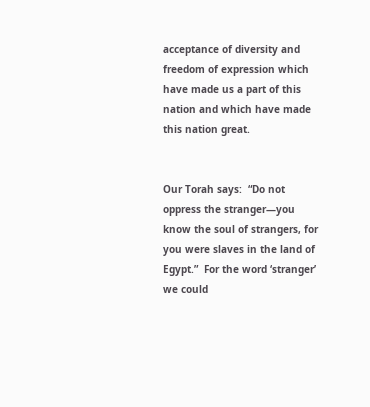acceptance of diversity and freedom of expression which have made us a part of this nation and which have made this nation great.


Our Torah says:  “Do not oppress the stranger—you know the soul of strangers, for you were slaves in the land of Egypt.”  For the word ‘stranger’ we could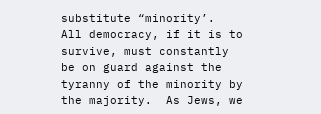substitute “minority’.  All democracy, if it is to survive, must constantly be on guard against the tyranny of the minority by the majority.  As Jews, we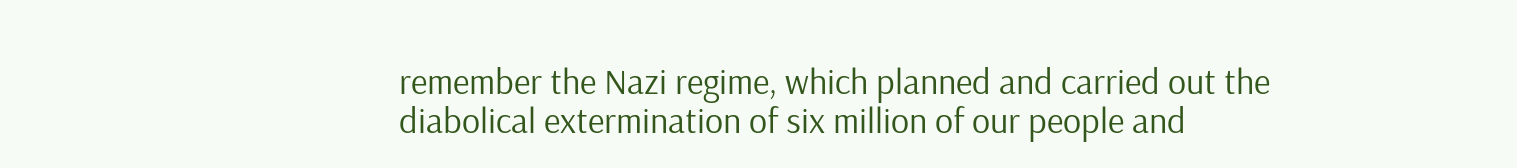remember the Nazi regime, which planned and carried out the diabolical extermination of six million of our people and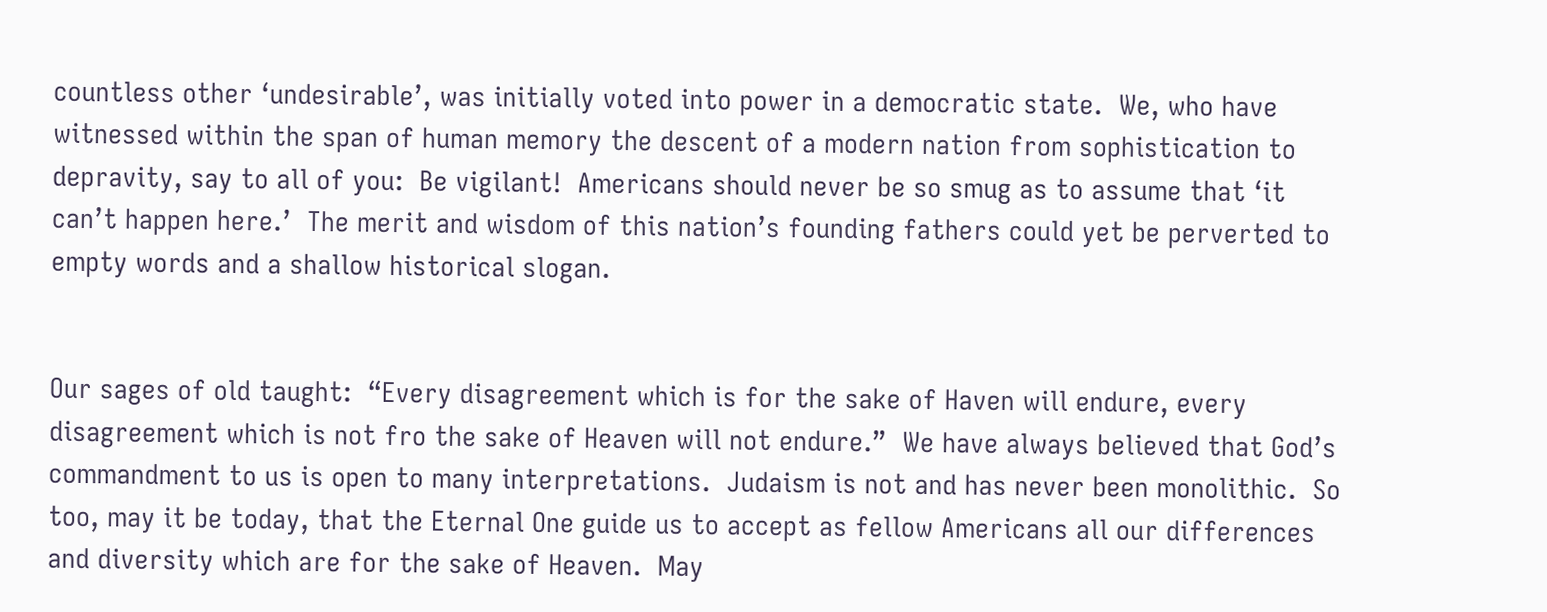countless other ‘undesirable’, was initially voted into power in a democratic state.  We, who have witnessed within the span of human memory the descent of a modern nation from sophistication to depravity, say to all of you:  Be vigilant!  Americans should never be so smug as to assume that ‘it can’t happen here.’  The merit and wisdom of this nation’s founding fathers could yet be perverted to empty words and a shallow historical slogan.


Our sages of old taught:  “Every disagreement which is for the sake of Haven will endure, every disagreement which is not fro the sake of Heaven will not endure.”  We have always believed that God’s commandment to us is open to many interpretations.  Judaism is not and has never been monolithic.  So too, may it be today, that the Eternal One guide us to accept as fellow Americans all our differences and diversity which are for the sake of Heaven.  May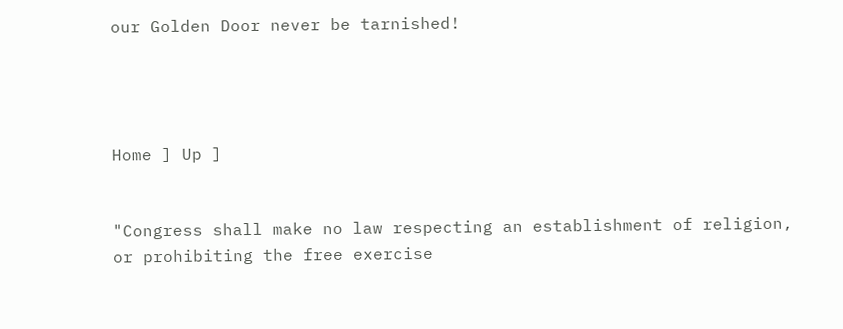our Golden Door never be tarnished!




Home ] Up ]


"Congress shall make no law respecting an establishment of religion, or prohibiting the free exercise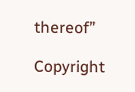thereof”

Copyright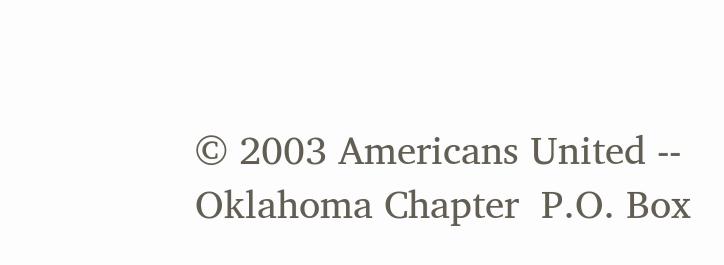© 2003 Americans United -- Oklahoma Chapter  P.O. Box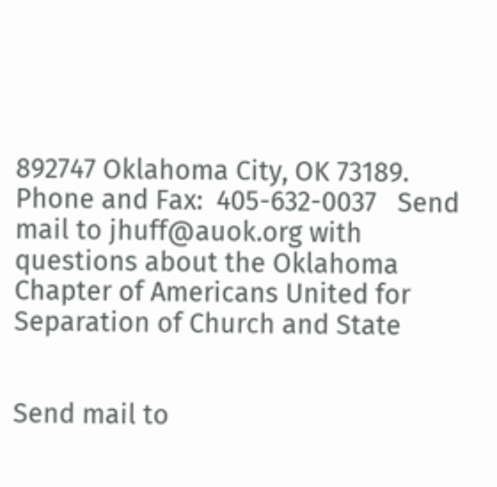892747 Oklahoma City, OK 73189.   Phone and Fax:  405-632-0037   Send mail to jhuff@auok.org with questions about the Oklahoma Chapter of Americans United for Separation of Church and State


Send mail to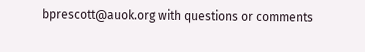bprescott@auok.org with questions or comments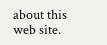about this web site.